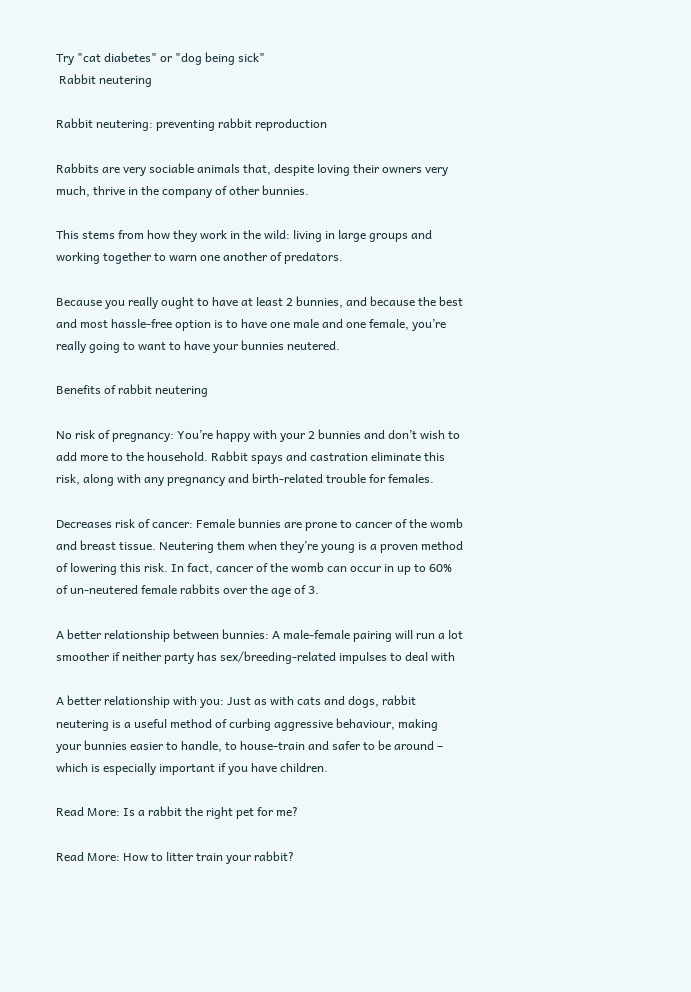Try "cat diabetes" or "dog being sick"
 Rabbit neutering

Rabbit neutering: preventing rabbit reproduction

Rabbits are very sociable animals that, despite loving their owners very much, thrive in the company of other bunnies.

This stems from how they work in the wild: living in large groups and working together to warn one another of predators.

Because you really ought to have at least 2 bunnies, and because the best and most hassle-free option is to have one male and one female, you’re really going to want to have your bunnies neutered.

Benefits of rabbit neutering

No risk of pregnancy: You’re happy with your 2 bunnies and don’t wish to add more to the household. Rabbit spays and castration eliminate this risk, along with any pregnancy and birth-related trouble for females.

Decreases risk of cancer: Female bunnies are prone to cancer of the womb and breast tissue. Neutering them when they’re young is a proven method of lowering this risk. In fact, cancer of the womb can occur in up to 60% of un-neutered female rabbits over the age of 3.

A better relationship between bunnies: A male-female pairing will run a lot smoother if neither party has sex/breeding-related impulses to deal with

A better relationship with you: Just as with cats and dogs, rabbit neutering is a useful method of curbing aggressive behaviour, making your bunnies easier to handle, to house-train and safer to be around – which is especially important if you have children.

Read More: Is a rabbit the right pet for me?

Read More: How to litter train your rabbit?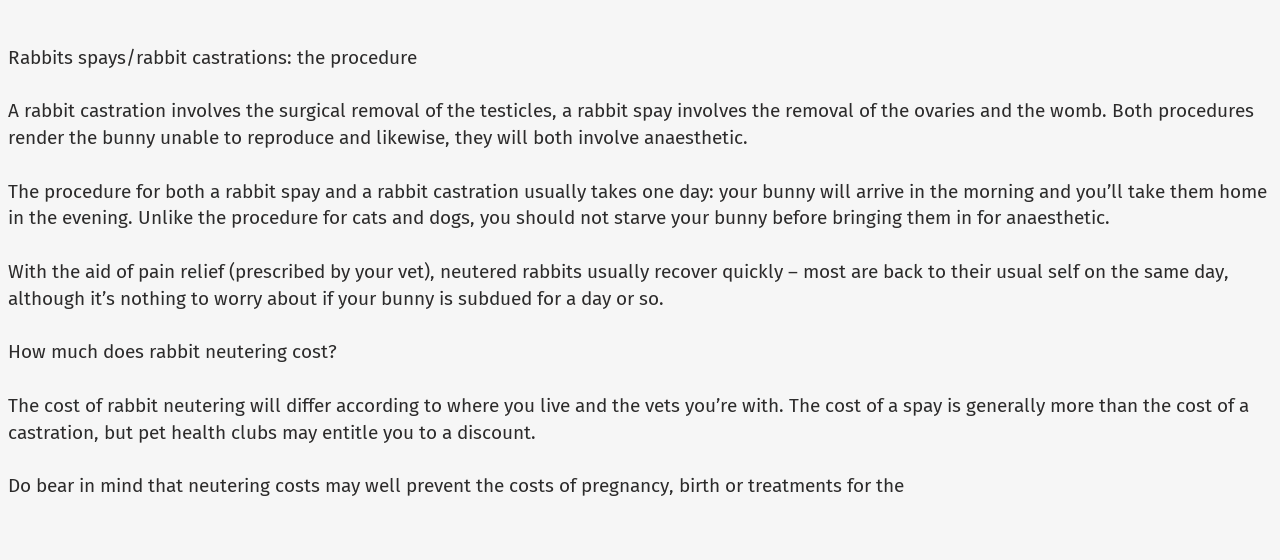Rabbits spays/rabbit castrations: the procedure

A rabbit castration involves the surgical removal of the testicles, a rabbit spay involves the removal of the ovaries and the womb. Both procedures render the bunny unable to reproduce and likewise, they will both involve anaesthetic.

The procedure for both a rabbit spay and a rabbit castration usually takes one day: your bunny will arrive in the morning and you’ll take them home in the evening. Unlike the procedure for cats and dogs, you should not starve your bunny before bringing them in for anaesthetic.

With the aid of pain relief (prescribed by your vet), neutered rabbits usually recover quickly – most are back to their usual self on the same day, although it’s nothing to worry about if your bunny is subdued for a day or so.

How much does rabbit neutering cost?

The cost of rabbit neutering will differ according to where you live and the vets you’re with. The cost of a spay is generally more than the cost of a castration, but pet health clubs may entitle you to a discount.

Do bear in mind that neutering costs may well prevent the costs of pregnancy, birth or treatments for the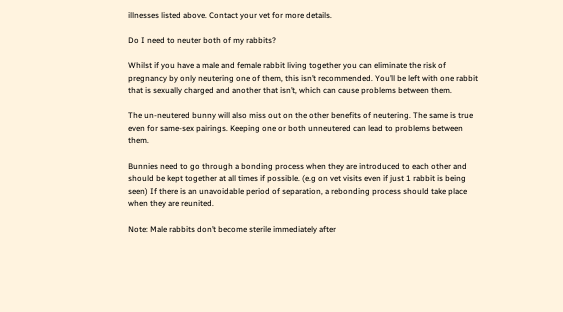illnesses listed above. Contact your vet for more details.

Do I need to neuter both of my rabbits?

Whilst if you have a male and female rabbit living together you can eliminate the risk of pregnancy by only neutering one of them, this isn’t recommended. You’ll be left with one rabbit that is sexually charged and another that isn’t, which can cause problems between them.

The un-neutered bunny will also miss out on the other benefits of neutering. The same is true even for same-sex pairings. Keeping one or both unneutered can lead to problems between them.

Bunnies need to go through a bonding process when they are introduced to each other and should be kept together at all times if possible. (e.g on vet visits even if just 1 rabbit is being seen) If there is an unavoidable period of separation, a rebonding process should take place when they are reunited.

Note: Male rabbits don’t become sterile immediately after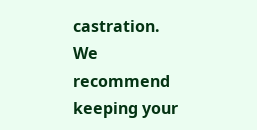castration. We recommend keeping your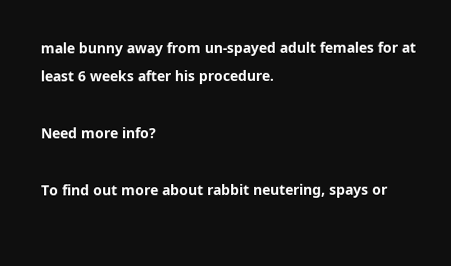male bunny away from un-spayed adult females for at least 6 weeks after his procedure.

Need more info?

To find out more about rabbit neutering, spays or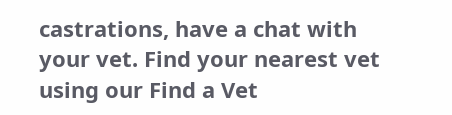castrations, have a chat with your vet. Find your nearest vet using our Find a Vet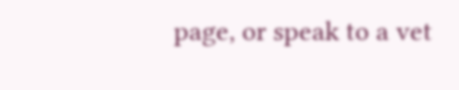page, or speak to a vet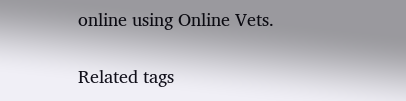online using Online Vets.

Related tags